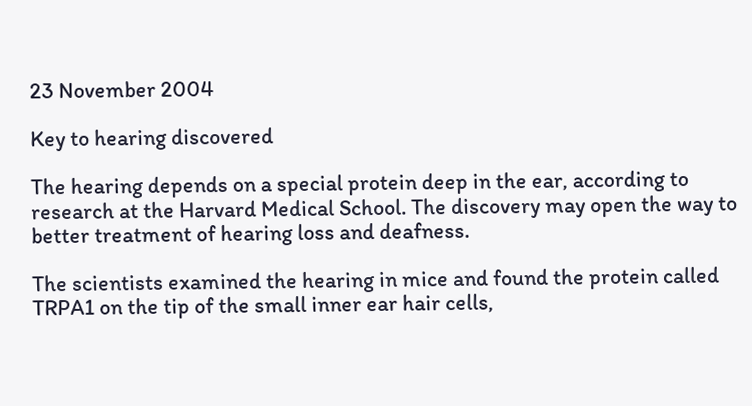23 November 2004

Key to hearing discovered

The hearing depends on a special protein deep in the ear, according to research at the Harvard Medical School. The discovery may open the way to better treatment of hearing loss and deafness.

The scientists examined the hearing in mice and found the protein called TRPA1 on the tip of the small inner ear hair cells,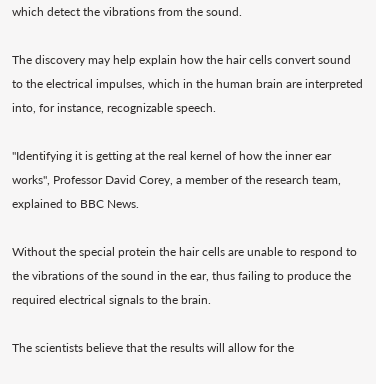which detect the vibrations from the sound.

The discovery may help explain how the hair cells convert sound to the electrical impulses, which in the human brain are interpreted into, for instance, recognizable speech.

"Identifying it is getting at the real kernel of how the inner ear works", Professor David Corey, a member of the research team, explained to BBC News.

Without the special protein the hair cells are unable to respond to the vibrations of the sound in the ear, thus failing to produce the required electrical signals to the brain.

The scientists believe that the results will allow for the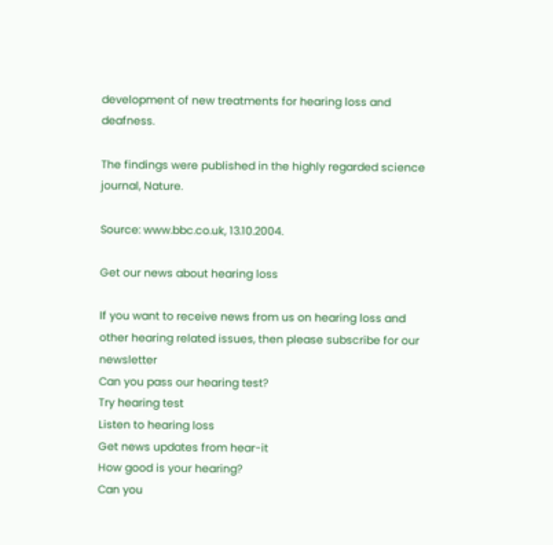development of new treatments for hearing loss and deafness.

The findings were published in the highly regarded science journal, Nature.

Source: www.bbc.co.uk, 13.10.2004.

Get our news about hearing loss

If you want to receive news from us on hearing loss and other hearing related issues, then please subscribe for our newsletter
Can you pass our hearing test?
Try hearing test
Listen to hearing loss
Get news updates from hear-it
How good is your hearing?
Can you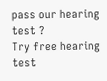pass our hearing test ?
Try free hearing test